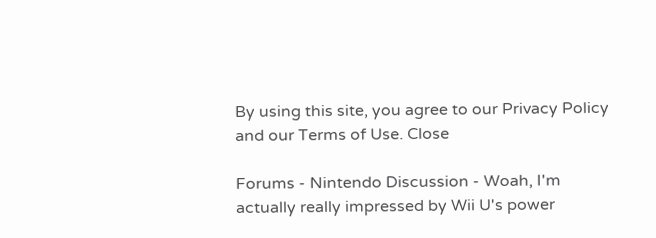By using this site, you agree to our Privacy Policy and our Terms of Use. Close

Forums - Nintendo Discussion - Woah, I'm actually really impressed by Wii U's power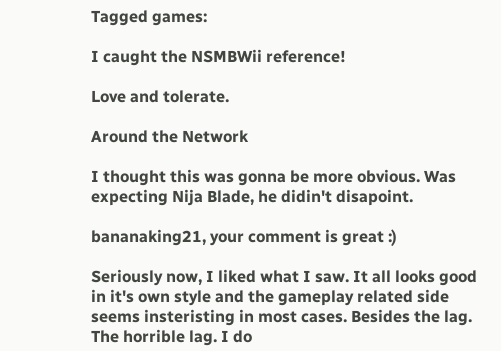Tagged games:

I caught the NSMBWii reference!

Love and tolerate.

Around the Network

I thought this was gonna be more obvious. Was expecting Nija Blade, he didin't disapoint.

bananaking21, your comment is great :)

Seriously now, I liked what I saw. It all looks good in it's own style and the gameplay related side seems insteristing in most cases. Besides the lag. The horrible lag. I do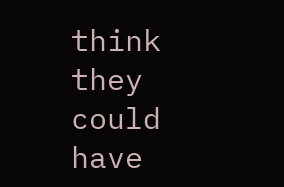think they could have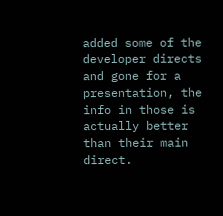added some of the developer directs and gone for a presentation, the info in those is actually better than their main direct.